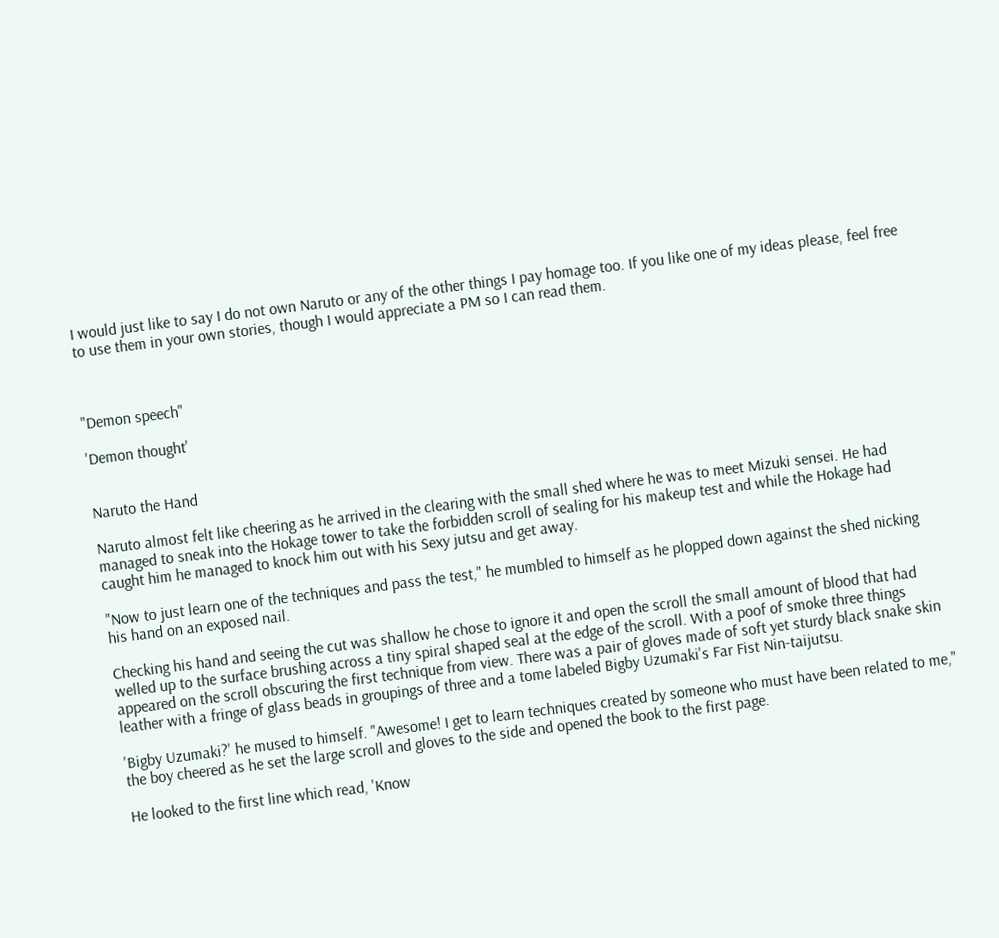I would just like to say I do not own Naruto or any of the other things I pay homage too. If you like one of my ideas please, feel free to use them in your own stories, though I would appreciate a PM so I can read them.



"Demon speech"

'Demon thought'


Naruto the Hand

Naruto almost felt like cheering as he arrived in the clearing with the small shed where he was to meet Mizuki sensei. He had managed to sneak into the Hokage tower to take the forbidden scroll of sealing for his makeup test and while the Hokage had caught him he managed to knock him out with his Sexy jutsu and get away.

"Now to just learn one of the techniques and pass the test," he mumbled to himself as he plopped down against the shed nicking his hand on an exposed nail.

Checking his hand and seeing the cut was shallow he chose to ignore it and open the scroll the small amount of blood that had welled up to the surface brushing across a tiny spiral shaped seal at the edge of the scroll. With a poof of smoke three things appeared on the scroll obscuring the first technique from view. There was a pair of gloves made of soft yet sturdy black snake skin leather with a fringe of glass beads in groupings of three and a tome labeled Bigby Uzumaki's Far Fist Nin-taijutsu.

'Bigby Uzumaki?' he mused to himself. "Awesome! I get to learn techniques created by someone who must have been related to me," the boy cheered as he set the large scroll and gloves to the side and opened the book to the first page.

He looked to the first line which read, 'Know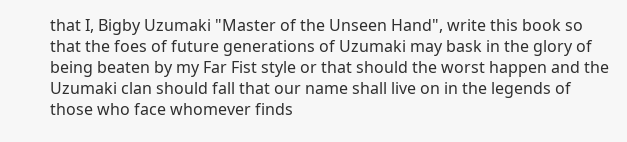that I, Bigby Uzumaki "Master of the Unseen Hand", write this book so that the foes of future generations of Uzumaki may bask in the glory of being beaten by my Far Fist style or that should the worst happen and the Uzumaki clan should fall that our name shall live on in the legends of those who face whomever finds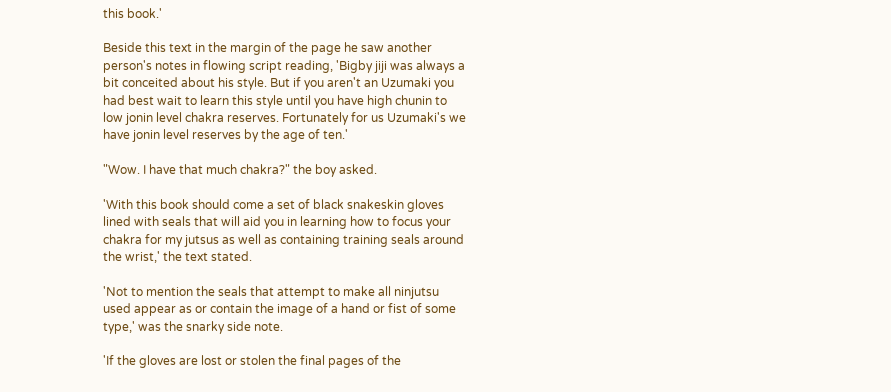this book.'

Beside this text in the margin of the page he saw another person's notes in flowing script reading, 'Bigby jiji was always a bit conceited about his style. But if you aren't an Uzumaki you had best wait to learn this style until you have high chunin to low jonin level chakra reserves. Fortunately for us Uzumaki's we have jonin level reserves by the age of ten.'

"Wow. I have that much chakra?" the boy asked.

'With this book should come a set of black snakeskin gloves lined with seals that will aid you in learning how to focus your chakra for my jutsus as well as containing training seals around the wrist,' the text stated.

'Not to mention the seals that attempt to make all ninjutsu used appear as or contain the image of a hand or fist of some type,' was the snarky side note.

'If the gloves are lost or stolen the final pages of the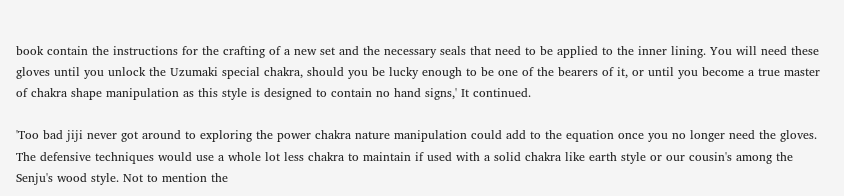book contain the instructions for the crafting of a new set and the necessary seals that need to be applied to the inner lining. You will need these gloves until you unlock the Uzumaki special chakra, should you be lucky enough to be one of the bearers of it, or until you become a true master of chakra shape manipulation as this style is designed to contain no hand signs,' It continued.

'Too bad jiji never got around to exploring the power chakra nature manipulation could add to the equation once you no longer need the gloves. The defensive techniques would use a whole lot less chakra to maintain if used with a solid chakra like earth style or our cousin's among the Senju's wood style. Not to mention the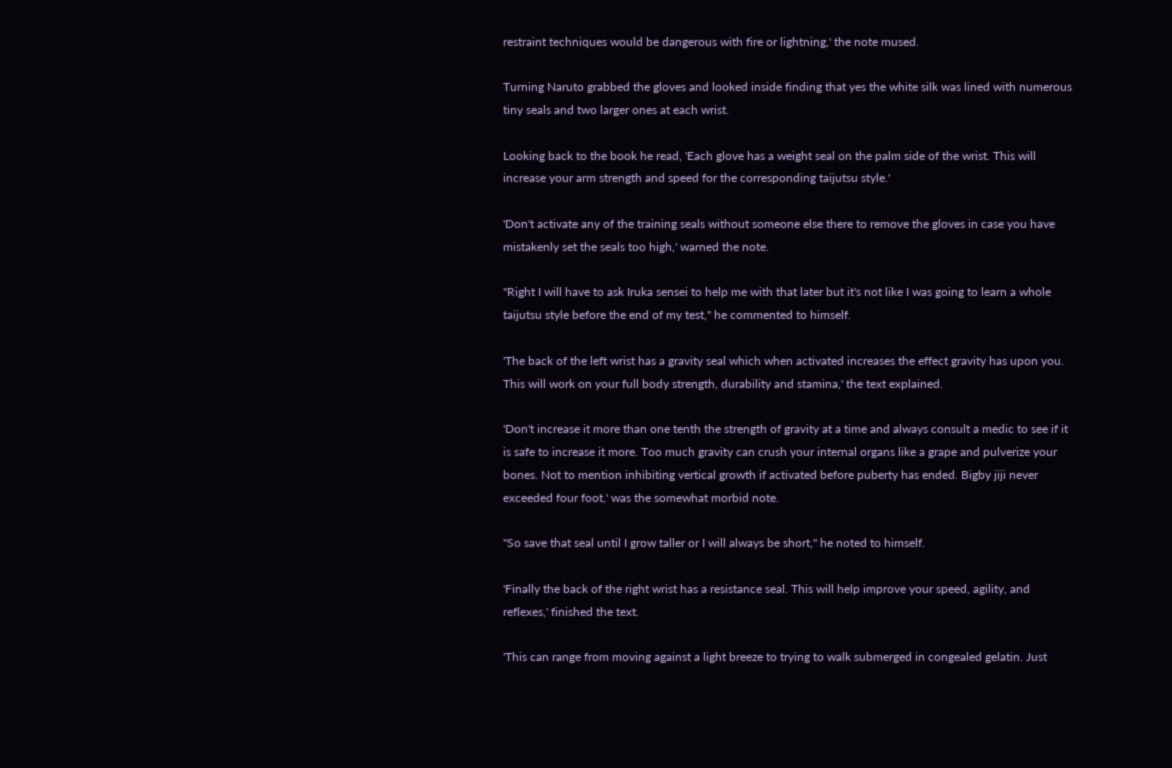restraint techniques would be dangerous with fire or lightning,' the note mused.

Turning Naruto grabbed the gloves and looked inside finding that yes the white silk was lined with numerous tiny seals and two larger ones at each wrist.

Looking back to the book he read, 'Each glove has a weight seal on the palm side of the wrist. This will increase your arm strength and speed for the corresponding taijutsu style.'

'Don't activate any of the training seals without someone else there to remove the gloves in case you have mistakenly set the seals too high,' warned the note.

"Right I will have to ask Iruka sensei to help me with that later but it's not like I was going to learn a whole taijutsu style before the end of my test," he commented to himself.

'The back of the left wrist has a gravity seal which when activated increases the effect gravity has upon you. This will work on your full body strength, durability and stamina,' the text explained.

'Don't increase it more than one tenth the strength of gravity at a time and always consult a medic to see if it is safe to increase it more. Too much gravity can crush your internal organs like a grape and pulverize your bones. Not to mention inhibiting vertical growth if activated before puberty has ended. Bigby jiji never exceeded four foot,' was the somewhat morbid note.

"So save that seal until I grow taller or I will always be short," he noted to himself.

'Finally the back of the right wrist has a resistance seal. This will help improve your speed, agility, and reflexes,' finished the text.

'This can range from moving against a light breeze to trying to walk submerged in congealed gelatin. Just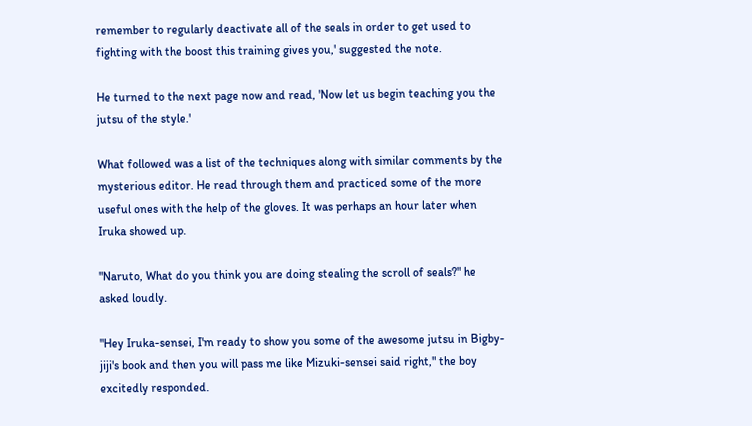remember to regularly deactivate all of the seals in order to get used to fighting with the boost this training gives you,' suggested the note.

He turned to the next page now and read, 'Now let us begin teaching you the jutsu of the style.'

What followed was a list of the techniques along with similar comments by the mysterious editor. He read through them and practiced some of the more useful ones with the help of the gloves. It was perhaps an hour later when Iruka showed up.

"Naruto, What do you think you are doing stealing the scroll of seals?" he asked loudly.

"Hey Iruka-sensei, I'm ready to show you some of the awesome jutsu in Bigby-jiji's book and then you will pass me like Mizuki-sensei said right," the boy excitedly responded.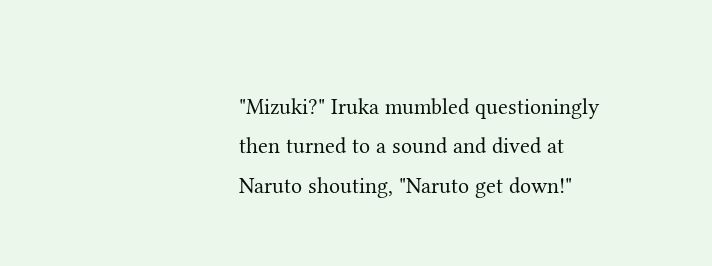"Mizuki?" Iruka mumbled questioningly then turned to a sound and dived at Naruto shouting, "Naruto get down!"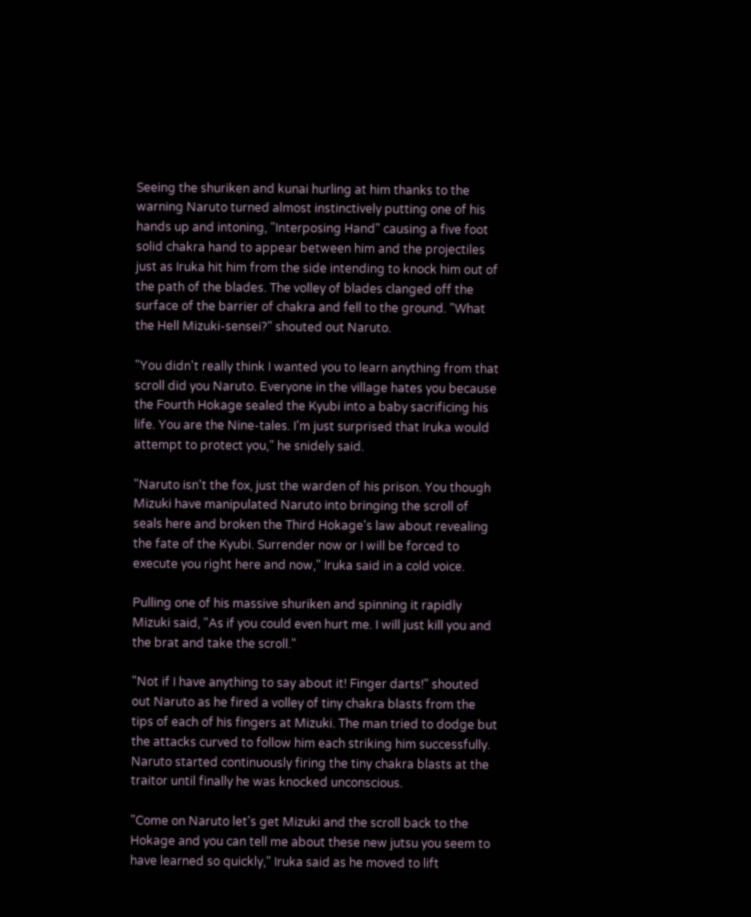Seeing the shuriken and kunai hurling at him thanks to the warning Naruto turned almost instinctively putting one of his hands up and intoning, "Interposing Hand" causing a five foot solid chakra hand to appear between him and the projectiles just as Iruka hit him from the side intending to knock him out of the path of the blades. The volley of blades clanged off the surface of the barrier of chakra and fell to the ground. "What the Hell Mizuki-sensei?" shouted out Naruto.

"You didn't really think I wanted you to learn anything from that scroll did you Naruto. Everyone in the village hates you because the Fourth Hokage sealed the Kyubi into a baby sacrificing his life. You are the Nine-tales. I'm just surprised that Iruka would attempt to protect you," he snidely said.

"Naruto isn't the fox, just the warden of his prison. You though Mizuki have manipulated Naruto into bringing the scroll of seals here and broken the Third Hokage's law about revealing the fate of the Kyubi. Surrender now or I will be forced to execute you right here and now," Iruka said in a cold voice.

Pulling one of his massive shuriken and spinning it rapidly Mizuki said, "As if you could even hurt me. I will just kill you and the brat and take the scroll."

"Not if I have anything to say about it! Finger darts!" shouted out Naruto as he fired a volley of tiny chakra blasts from the tips of each of his fingers at Mizuki. The man tried to dodge but the attacks curved to follow him each striking him successfully. Naruto started continuously firing the tiny chakra blasts at the traitor until finally he was knocked unconscious.

"Come on Naruto let's get Mizuki and the scroll back to the Hokage and you can tell me about these new jutsu you seem to have learned so quickly," Iruka said as he moved to lift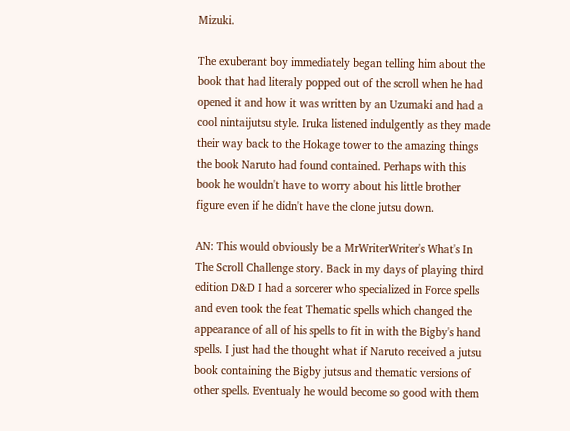Mizuki.

The exuberant boy immediately began telling him about the book that had literaly popped out of the scroll when he had opened it and how it was written by an Uzumaki and had a cool nintaijutsu style. Iruka listened indulgently as they made their way back to the Hokage tower to the amazing things the book Naruto had found contained. Perhaps with this book he wouldn't have to worry about his little brother figure even if he didn't have the clone jutsu down.

AN: This would obviously be a MrWriterWriter's What's In The Scroll Challenge story. Back in my days of playing third edition D&D I had a sorcerer who specialized in Force spells and even took the feat Thematic spells which changed the appearance of all of his spells to fit in with the Bigby's hand spells. I just had the thought what if Naruto received a jutsu book containing the Bigby jutsus and thematic versions of other spells. Eventualy he would become so good with them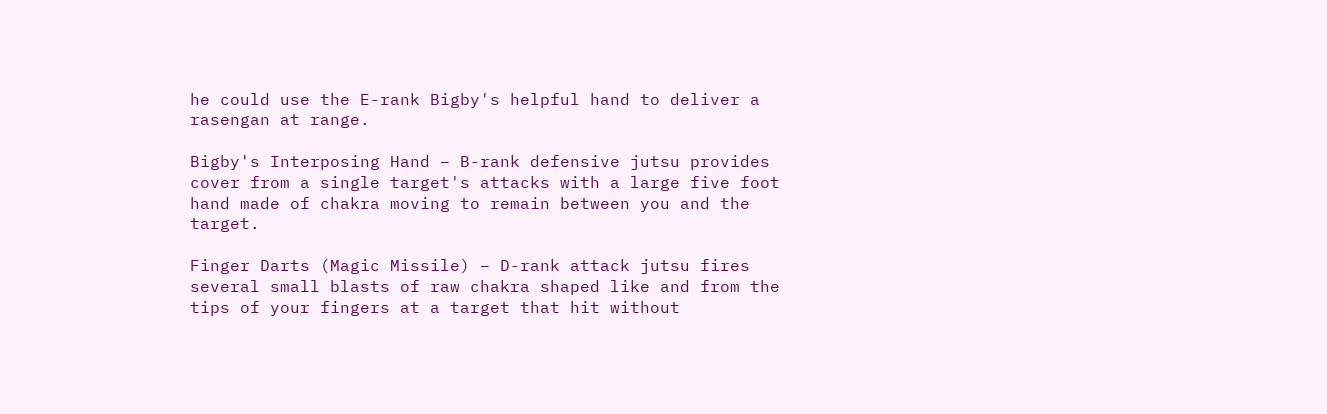he could use the E-rank Bigby's helpful hand to deliver a rasengan at range.

Bigby's Interposing Hand – B-rank defensive jutsu provides cover from a single target's attacks with a large five foot hand made of chakra moving to remain between you and the target.

Finger Darts (Magic Missile) – D-rank attack jutsu fires several small blasts of raw chakra shaped like and from the tips of your fingers at a target that hit without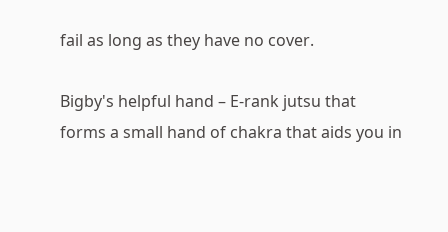fail as long as they have no cover.

Bigby's helpful hand – E-rank jutsu that forms a small hand of chakra that aids you in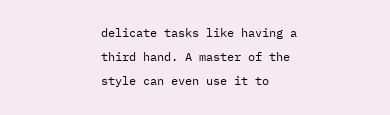delicate tasks like having a third hand. A master of the style can even use it to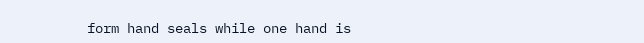form hand seals while one hand is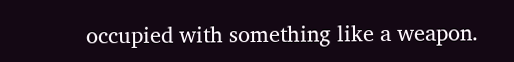occupied with something like a weapon.